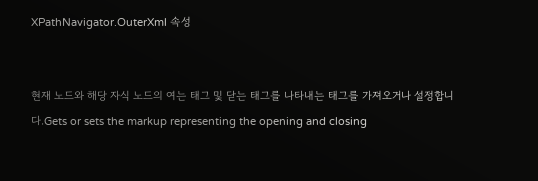XPathNavigator.OuterXml 속성


현재 노드와 해당 자식 노드의 여는 태그 및 닫는 태그를 나타내는 태그를 가져오거나 설정합니다.Gets or sets the markup representing the opening and closing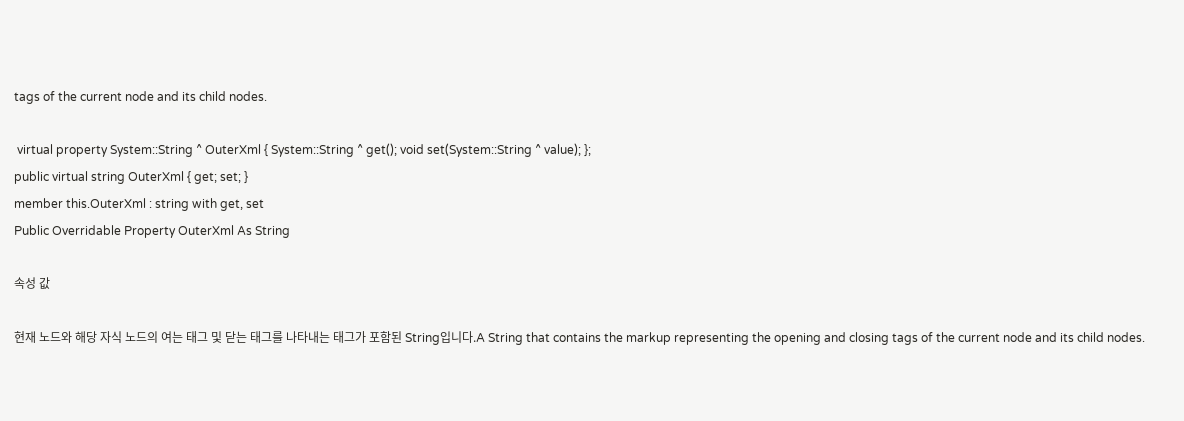tags of the current node and its child nodes.

 virtual property System::String ^ OuterXml { System::String ^ get(); void set(System::String ^ value); };
public virtual string OuterXml { get; set; }
member this.OuterXml : string with get, set
Public Overridable Property OuterXml As String

속성 값

현재 노드와 해당 자식 노드의 여는 태그 및 닫는 태그를 나타내는 태그가 포함된 String입니다.A String that contains the markup representing the opening and closing tags of the current node and its child nodes.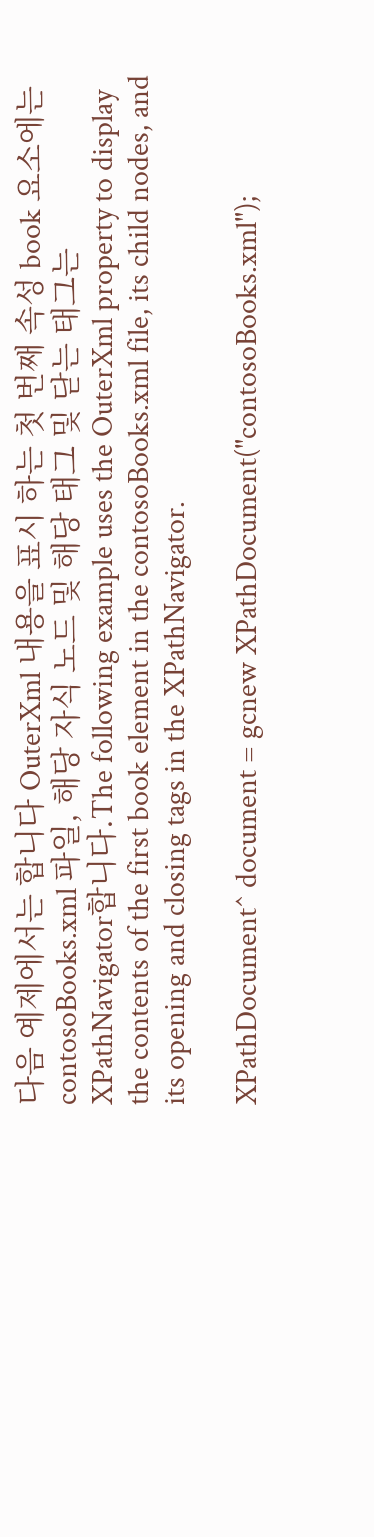다음 예제에서는 합니다 OuterXml 내용을 표시 하는 첫 번째 속성 book 요소에는 contosoBooks.xml 파일, 해당 자식 노드 및 해당 태그 및 닫는 태그는 XPathNavigator합니다.The following example uses the OuterXml property to display the contents of the first book element in the contosoBooks.xml file, its child nodes, and its opening and closing tags in the XPathNavigator.

XPathDocument^ document = gcnew XPathDocument("contosoBooks.xml");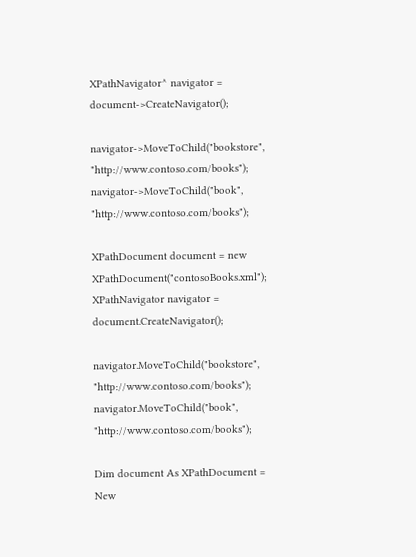XPathNavigator^ navigator = document->CreateNavigator();

navigator->MoveToChild("bookstore", "http://www.contoso.com/books");
navigator->MoveToChild("book", "http://www.contoso.com/books");

XPathDocument document = new XPathDocument("contosoBooks.xml");
XPathNavigator navigator = document.CreateNavigator();

navigator.MoveToChild("bookstore", "http://www.contoso.com/books");
navigator.MoveToChild("book", "http://www.contoso.com/books");

Dim document As XPathDocument = New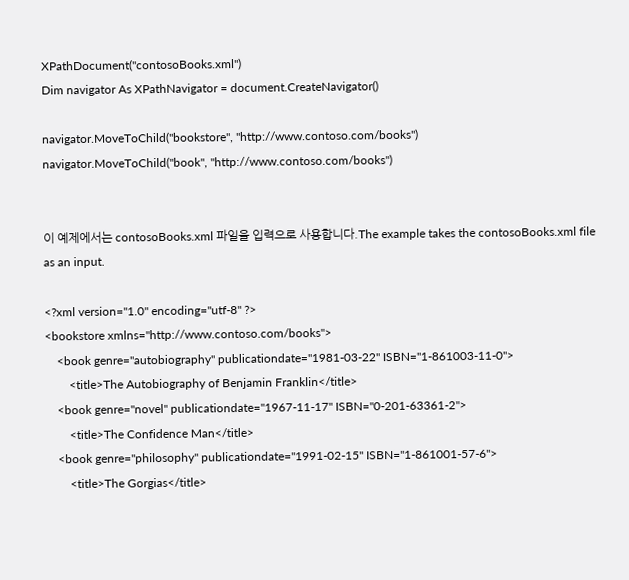XPathDocument("contosoBooks.xml")
Dim navigator As XPathNavigator = document.CreateNavigator()

navigator.MoveToChild("bookstore", "http://www.contoso.com/books")
navigator.MoveToChild("book", "http://www.contoso.com/books")


이 예제에서는 contosoBooks.xml 파일을 입력으로 사용합니다.The example takes the contosoBooks.xml file as an input.

<?xml version="1.0" encoding="utf-8" ?>
<bookstore xmlns="http://www.contoso.com/books">
    <book genre="autobiography" publicationdate="1981-03-22" ISBN="1-861003-11-0">
        <title>The Autobiography of Benjamin Franklin</title>
    <book genre="novel" publicationdate="1967-11-17" ISBN="0-201-63361-2">
        <title>The Confidence Man</title>
    <book genre="philosophy" publicationdate="1991-02-15" ISBN="1-861001-57-6">
        <title>The Gorgias</title>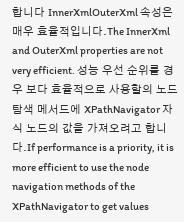합니다 InnerXmlOuterXml 속성은 매우 효율적입니다.The InnerXml and OuterXml properties are not very efficient. 성능 우선 순위를 경우 보다 효율적으로 사용할의 노드 탐색 메서드에 XPathNavigator 자식 노드의 값을 가져오려고 합니다.If performance is a priority, it is more efficient to use the node navigation methods of the XPathNavigator to get values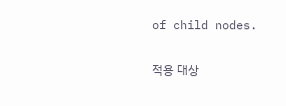of child nodes.

적용 대상